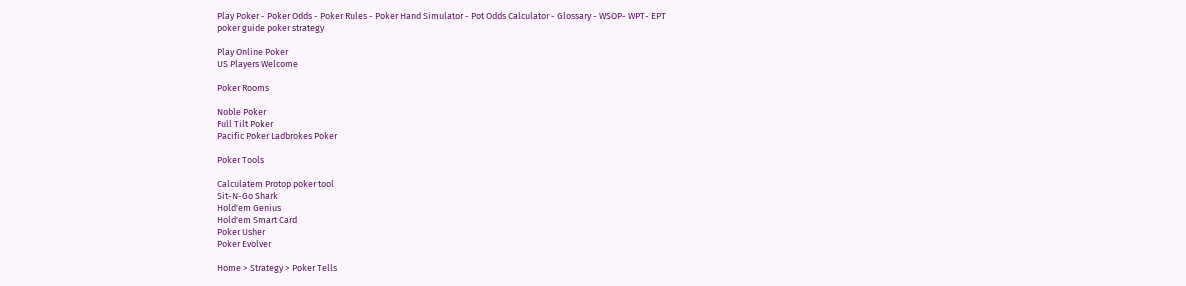Play Poker - Poker Odds - Poker Rules - Poker Hand Simulator - Pot Odds Calculator - Glossary - WSOP- WPT- EPT
poker guide poker strategy

Play Online Poker
US Players Welcome

Poker Rooms

Noble Poker
Full Tilt Poker
Pacific Poker Ladbrokes Poker

Poker Tools

Calculatem Protop poker tool
Sit-N-Go Shark
Hold'em Genius
Hold'em Smart Card
Poker Usher
Poker Evolver

Home > Strategy > Poker Tells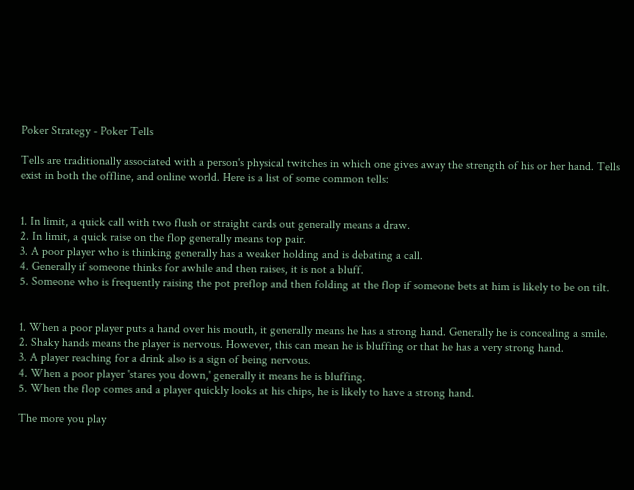Poker Strategy - Poker Tells

Tells are traditionally associated with a person's physical twitches in which one gives away the strength of his or her hand. Tells exist in both the offline, and online world. Here is a list of some common tells:


1. In limit, a quick call with two flush or straight cards out generally means a draw.
2. In limit, a quick raise on the flop generally means top pair.
3. A poor player who is thinking generally has a weaker holding and is debating a call.
4. Generally if someone thinks for awhile and then raises, it is not a bluff.
5. Someone who is frequently raising the pot preflop and then folding at the flop if someone bets at him is likely to be on tilt.


1. When a poor player puts a hand over his mouth, it generally means he has a strong hand. Generally he is concealing a smile.
2. Shaky hands means the player is nervous. However, this can mean he is bluffing or that he has a very strong hand.
3. A player reaching for a drink also is a sign of being nervous.
4. When a poor player 'stares you down,' generally it means he is bluffing.
5. When the flop comes and a player quickly looks at his chips, he is likely to have a strong hand.

The more you play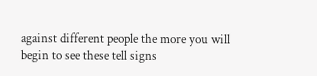against different people the more you will begin to see these tell signs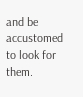and be accustomed to look for them.